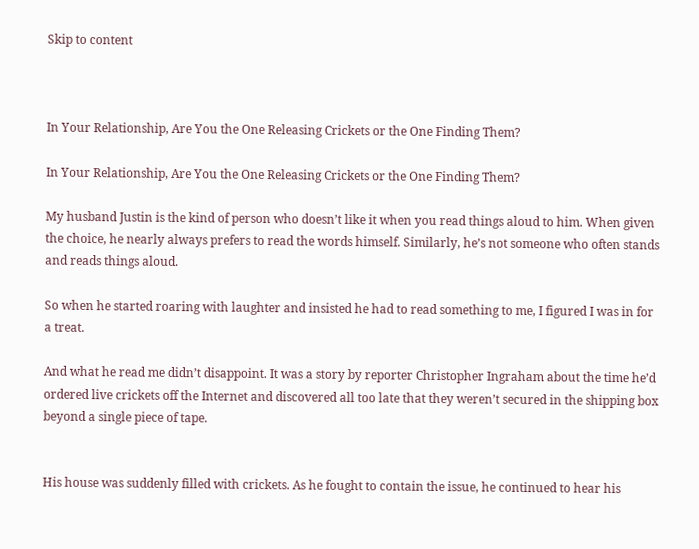Skip to content



In Your Relationship, Are You the One Releasing Crickets or the One Finding Them?

In Your Relationship, Are You the One Releasing Crickets or the One Finding Them?

My husband Justin is the kind of person who doesn’t like it when you read things aloud to him. When given the choice, he nearly always prefers to read the words himself. Similarly, he’s not someone who often stands and reads things aloud.

So when he started roaring with laughter and insisted he had to read something to me, I figured I was in for a treat.

And what he read me didn’t disappoint. It was a story by reporter Christopher Ingraham about the time he’d ordered live crickets off the Internet and discovered all too late that they weren’t secured in the shipping box beyond a single piece of tape.


His house was suddenly filled with crickets. As he fought to contain the issue, he continued to hear his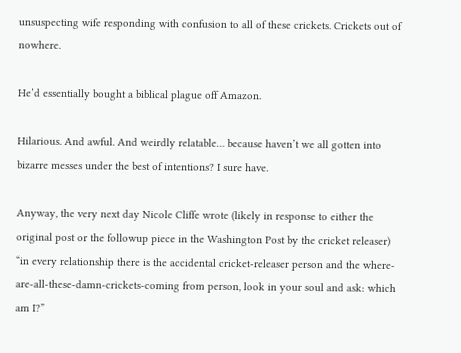unsuspecting wife responding with confusion to all of these crickets. Crickets out of nowhere.

He’d essentially bought a biblical plague off Amazon.

Hilarious. And awful. And weirdly relatable… because haven’t we all gotten into bizarre messes under the best of intentions? I sure have.

Anyway, the very next day Nicole Cliffe wrote (likely in response to either the original post or the followup piece in the Washington Post by the cricket releaser) “in every relationship there is the accidental cricket-releaser person and the where-are-all-these-damn-crickets-coming from person, look in your soul and ask: which am I?”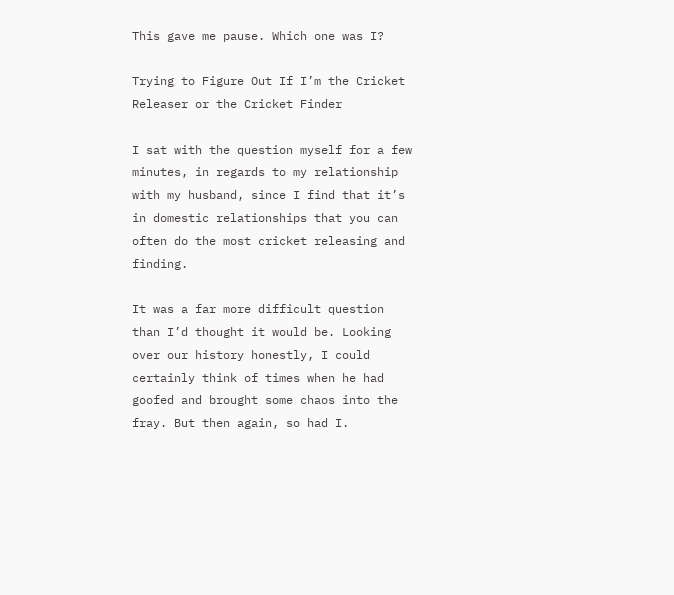This gave me pause. Which one was I?

Trying to Figure Out If I’m the Cricket Releaser or the Cricket Finder

I sat with the question myself for a few minutes, in regards to my relationship with my husband, since I find that it’s in domestic relationships that you can often do the most cricket releasing and finding.

It was a far more difficult question than I’d thought it would be. Looking over our history honestly, I could certainly think of times when he had goofed and brought some chaos into the fray. But then again, so had I.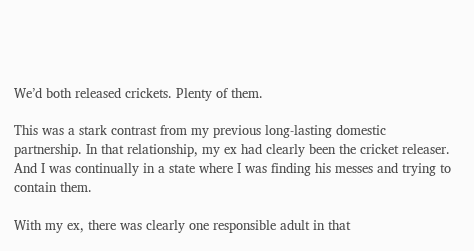We’d both released crickets. Plenty of them.

This was a stark contrast from my previous long-lasting domestic partnership. In that relationship, my ex had clearly been the cricket releaser. And I was continually in a state where I was finding his messes and trying to contain them.

With my ex, there was clearly one responsible adult in that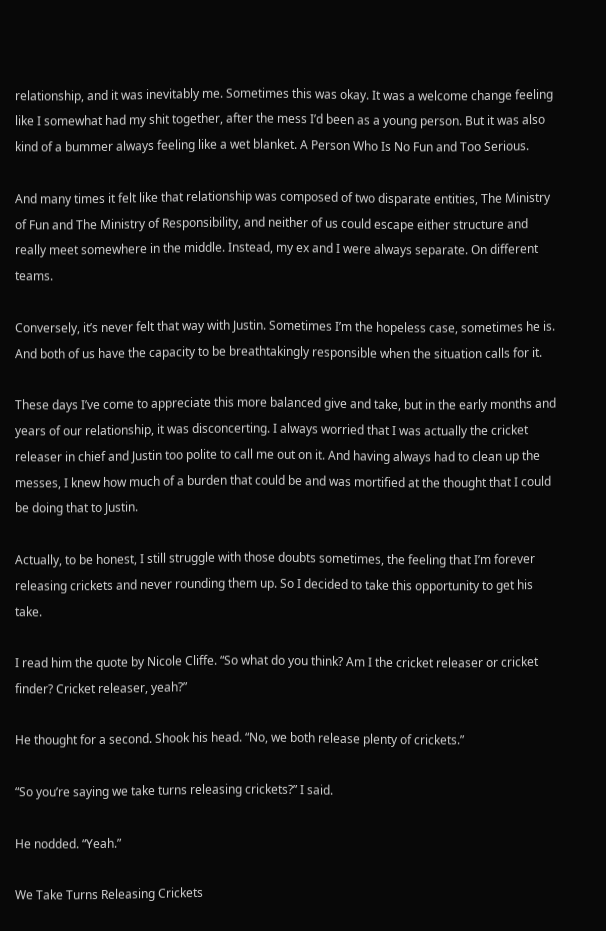relationship, and it was inevitably me. Sometimes this was okay. It was a welcome change feeling like I somewhat had my shit together, after the mess I’d been as a young person. But it was also kind of a bummer always feeling like a wet blanket. A Person Who Is No Fun and Too Serious.

And many times it felt like that relationship was composed of two disparate entities, The Ministry of Fun and The Ministry of Responsibility, and neither of us could escape either structure and really meet somewhere in the middle. Instead, my ex and I were always separate. On different teams.

Conversely, it’s never felt that way with Justin. Sometimes I’m the hopeless case, sometimes he is. And both of us have the capacity to be breathtakingly responsible when the situation calls for it.

These days I’ve come to appreciate this more balanced give and take, but in the early months and years of our relationship, it was disconcerting. I always worried that I was actually the cricket releaser in chief and Justin too polite to call me out on it. And having always had to clean up the messes, I knew how much of a burden that could be and was mortified at the thought that I could be doing that to Justin.

Actually, to be honest, I still struggle with those doubts sometimes, the feeling that I’m forever releasing crickets and never rounding them up. So I decided to take this opportunity to get his take.

I read him the quote by Nicole Cliffe. “So what do you think? Am I the cricket releaser or cricket finder? Cricket releaser, yeah?”

He thought for a second. Shook his head. “No, we both release plenty of crickets.”

“So you’re saying we take turns releasing crickets?” I said.

He nodded. “Yeah.”

We Take Turns Releasing Crickets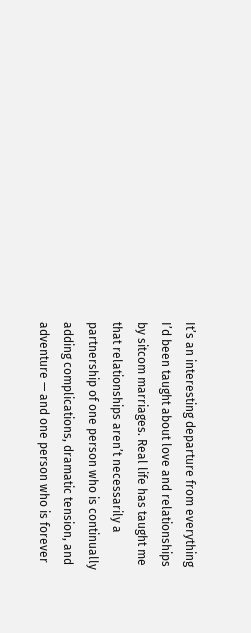It’s an interesting departure from everything I’d been taught about love and relationships by sitcom marriages. Real life has taught me that relationships aren’t necessarily a partnership of one person who is continually adding complications, dramatic tension, and adventure — and one person who is forever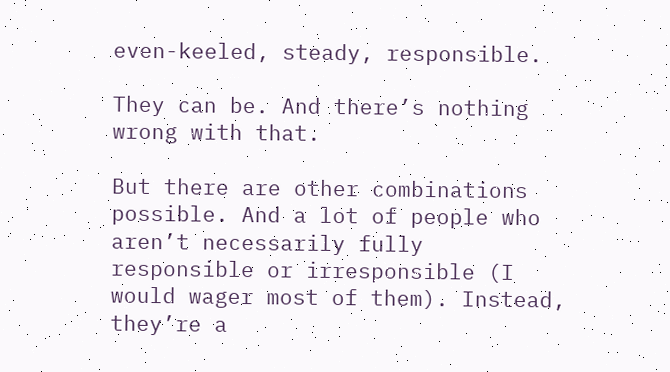even-keeled, steady, responsible.

They can be. And there’s nothing wrong with that.

But there are other combinations possible. And a lot of people who aren’t necessarily fully responsible or irresponsible (I would wager most of them). Instead, they’re a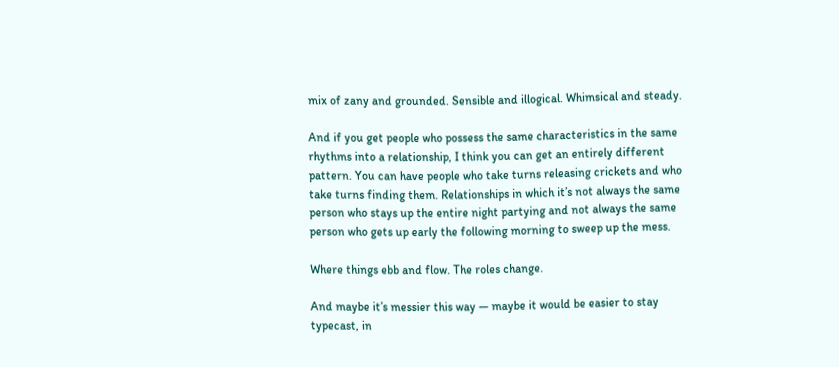mix of zany and grounded. Sensible and illogical. Whimsical and steady.

And if you get people who possess the same characteristics in the same rhythms into a relationship, I think you can get an entirely different pattern. You can have people who take turns releasing crickets and who take turns finding them. Relationships in which it’s not always the same person who stays up the entire night partying and not always the same person who gets up early the following morning to sweep up the mess.

Where things ebb and flow. The roles change.

And maybe it’s messier this way — maybe it would be easier to stay typecast, in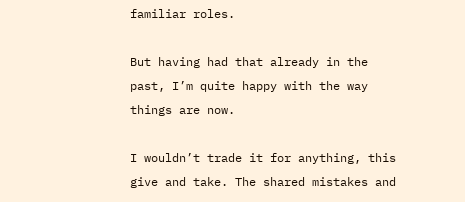familiar roles.

But having had that already in the past, I’m quite happy with the way things are now.

I wouldn’t trade it for anything, this give and take. The shared mistakes and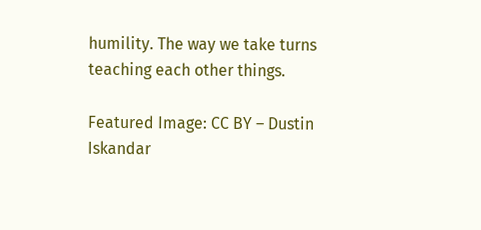humility. The way we take turns teaching each other things.

Featured Image: CC BY – Dustin Iskandar